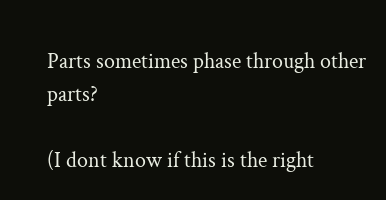Parts sometimes phase through other parts?

(I dont know if this is the right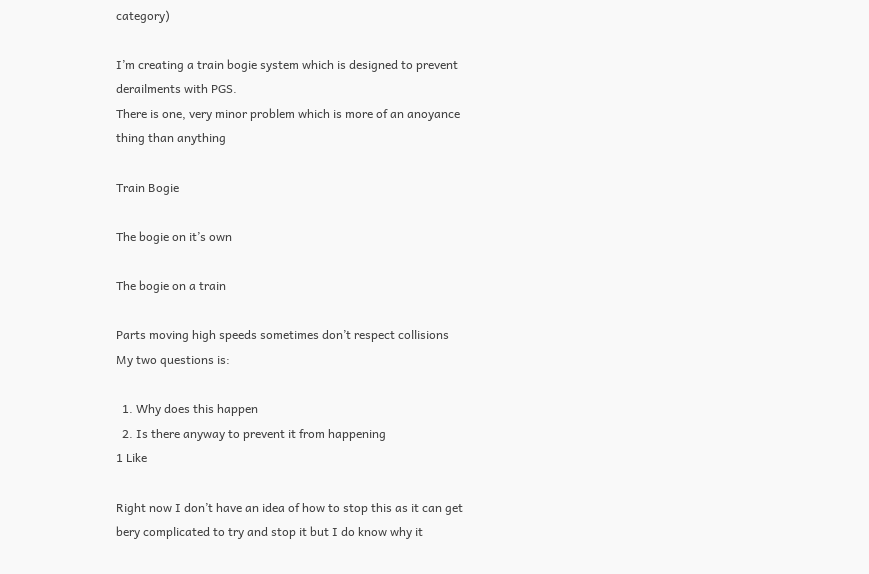category)

I’m creating a train bogie system which is designed to prevent derailments with PGS.
There is one, very minor problem which is more of an anoyance thing than anything

Train Bogie

The bogie on it’s own

The bogie on a train

Parts moving high speeds sometimes don’t respect collisions
My two questions is:

  1. Why does this happen
  2. Is there anyway to prevent it from happening
1 Like

Right now I don’t have an idea of how to stop this as it can get bery complicated to try and stop it but I do know why it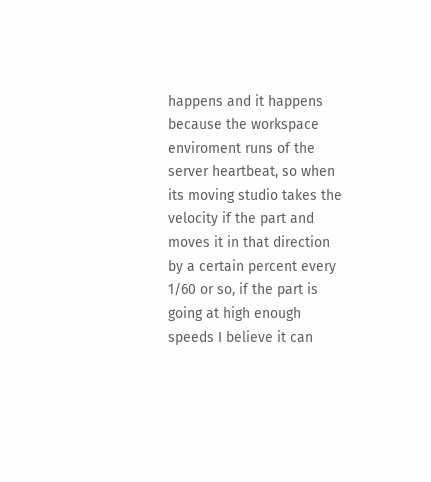happens and it happens because the workspace enviroment runs of the server heartbeat, so when its moving studio takes the velocity if the part and moves it in that direction by a certain percent every 1/60 or so, if the part is going at high enough speeds I believe it can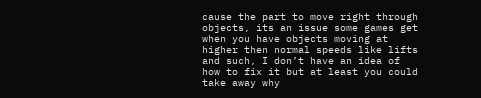cause the part to move right through objects, its an issue some games get when you have objects moving at higher then normal speeds like lifts and such, I don’t have an idea of how to fix it but at least you could take away why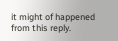it might of happened from this reply.